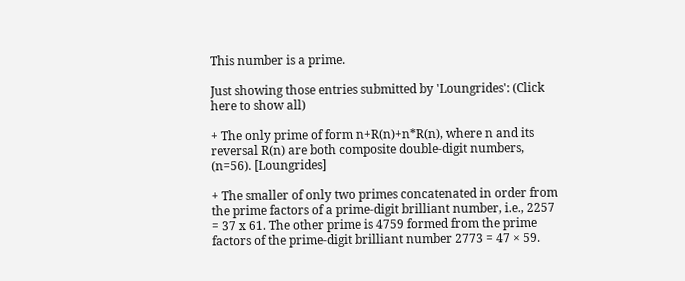This number is a prime.

Just showing those entries submitted by 'Loungrides': (Click here to show all)

+ The only prime of form n+R(n)+n*R(n), where n and its reversal R(n) are both composite double-digit numbers, (n=56). [Loungrides]

+ The smaller of only two primes concatenated in order from the prime factors of a prime-digit brilliant number, i.e., 2257 = 37 x 61. The other prime is 4759 formed from the prime factors of the prime-digit brilliant number 2773 = 47 × 59.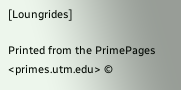[Loungrides]

Printed from the PrimePages <primes.utm.edu> ©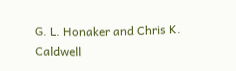G. L. Honaker and Chris K. Caldwell